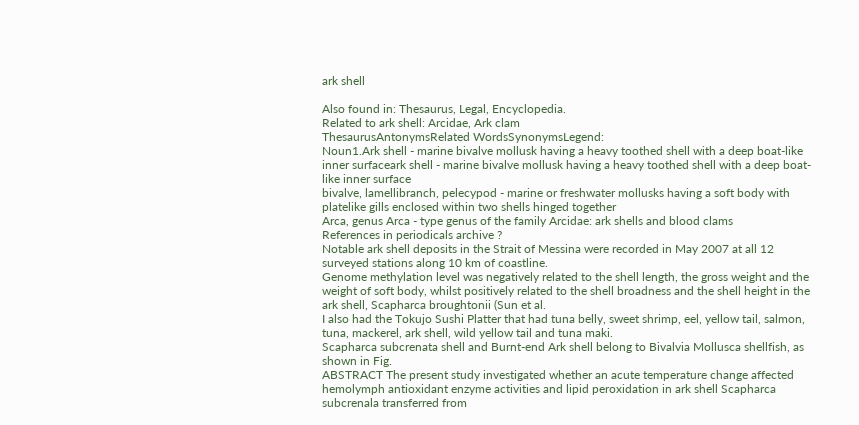ark shell

Also found in: Thesaurus, Legal, Encyclopedia.
Related to ark shell: Arcidae, Ark clam
ThesaurusAntonymsRelated WordsSynonymsLegend:
Noun1.Ark shell - marine bivalve mollusk having a heavy toothed shell with a deep boat-like inner surfaceark shell - marine bivalve mollusk having a heavy toothed shell with a deep boat-like inner surface
bivalve, lamellibranch, pelecypod - marine or freshwater mollusks having a soft body with platelike gills enclosed within two shells hinged together
Arca, genus Arca - type genus of the family Arcidae: ark shells and blood clams
References in periodicals archive ?
Notable ark shell deposits in the Strait of Messina were recorded in May 2007 at all 12 surveyed stations along 10 km of coastline.
Genome methylation level was negatively related to the shell length, the gross weight and the weight of soft body, whilst positively related to the shell broadness and the shell height in the ark shell, Scapharca broughtonii (Sun et al.
I also had the Tokujo Sushi Platter that had tuna belly, sweet shrimp, eel, yellow tail, salmon, tuna, mackerel, ark shell, wild yellow tail and tuna maki.
Scapharca subcrenata shell and Burnt-end Ark shell belong to Bivalvia Mollusca shellfish, as shown in Fig.
ABSTRACT The present study investigated whether an acute temperature change affected hemolymph antioxidant enzyme activities and lipid peroxidation in ark shell Scapharca subcrenala transferred from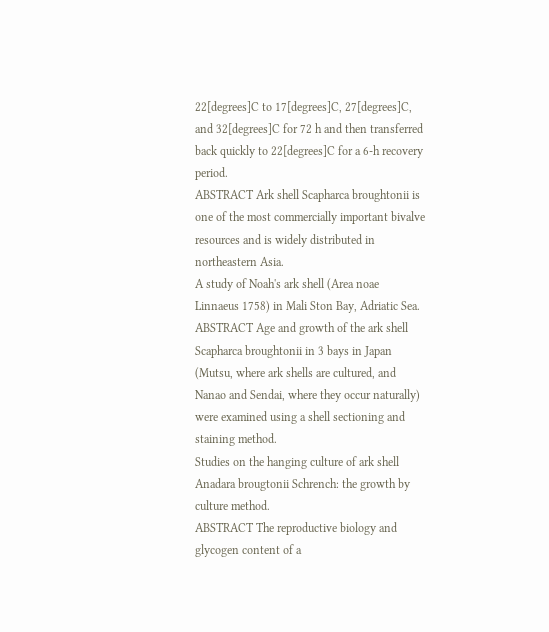22[degrees]C to 17[degrees]C, 27[degrees]C, and 32[degrees]C for 72 h and then transferred back quickly to 22[degrees]C for a 6-h recovery period.
ABSTRACT Ark shell Scapharca broughtonii is one of the most commercially important bivalve resources and is widely distributed in northeastern Asia.
A study of Noah's ark shell (Area noae Linnaeus 1758) in Mali Ston Bay, Adriatic Sea.
ABSTRACT Age and growth of the ark shell Scapharca broughtonii in 3 bays in Japan (Mutsu, where ark shells are cultured, and Nanao and Sendai, where they occur naturally) were examined using a shell sectioning and staining method.
Studies on the hanging culture of ark shell Anadara brougtonii Schrench: the growth by culture method.
ABSTRACT The reproductive biology and glycogen content of a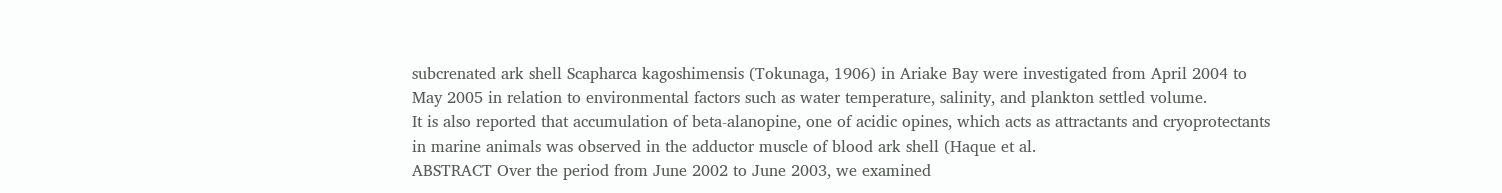subcrenated ark shell Scapharca kagoshimensis (Tokunaga, 1906) in Ariake Bay were investigated from April 2004 to May 2005 in relation to environmental factors such as water temperature, salinity, and plankton settled volume.
It is also reported that accumulation of beta-alanopine, one of acidic opines, which acts as attractants and cryoprotectants in marine animals was observed in the adductor muscle of blood ark shell (Haque et al.
ABSTRACT Over the period from June 2002 to June 2003, we examined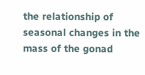the relationship of seasonal changes in the mass of the gonad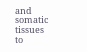and somatic tissues to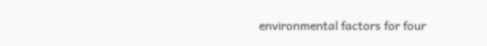environmental factors for four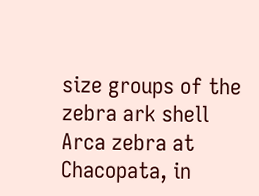size groups of the zebra ark shell Arca zebra at Chacopata, in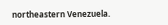northeastern Venezuela.